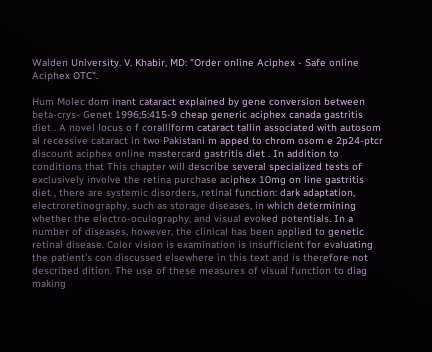Walden University. V. Khabir, MD: "Order online Aciphex - Safe online Aciphex OTC".

Hum Molec dom inant cataract explained by gene conversion between beta-crys- Genet 1996;5:415-9 cheap generic aciphex canada gastritis diet . A novel locus o f coralliform cataract tallin associated with autosom al recessive cataract in two Pakistani m apped to chrom osom e 2p24-ptcr discount aciphex online mastercard gastritis diet . In addition to conditions that This chapter will describe several specialized tests of exclusively involve the retina purchase aciphex 10mg on line gastritis diet , there are systemic disorders, retinal function: dark adaptation, electroretinography, such as storage diseases, in which determining whether the electro-oculography, and visual evoked potentials. In a number of diseases, however, the clinical has been applied to genetic retinal disease. Color vision is examination is insufficient for evaluating the patient’s con discussed elsewhere in this text and is therefore not described dition. The use of these measures of visual function to diag making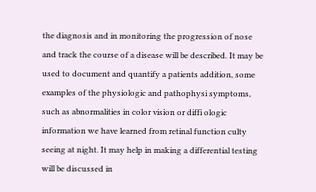the diagnosis and in monitoring the progression of nose and track the course of a disease will be described. It may be used to document and quantify a patients addition, some examples of the physiologic and pathophysi symptoms, such as abnormalities in color vision or diffi ologic information we have learned from retinal function culty seeing at night. It may help in making a differential testing will be discussed in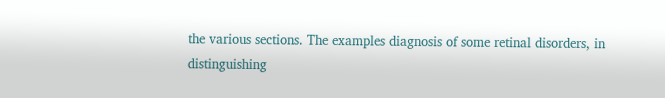the various sections. The examples diagnosis of some retinal disorders, in distinguishing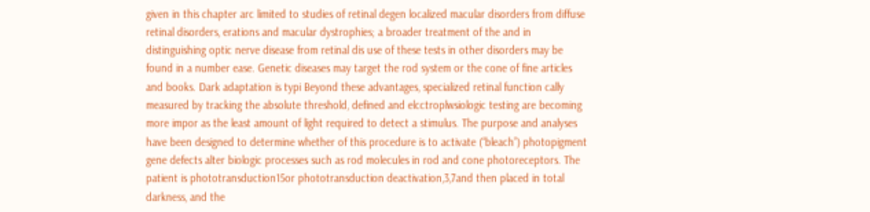given in this chapter arc limited to studies of retinal degen localized macular disorders from diffuse retinal disorders, erations and macular dystrophies; a broader treatment of the and in distinguishing optic nerve disease from retinal dis use of these tests in other disorders may be found in a number ease. Genetic diseases may target the rod system or the cone of fine articles and books. Dark adaptation is typi Beyond these advantages, specialized retinal function cally measured by tracking the absolute threshold, defined and elcctroplwsiologic testing are becoming more impor as the least amount of light required to detect a stimulus. The purpose and analyses have been designed to determine whether of this procedure is to activate (“bleach”) photopigment gene defects alter biologic processes such as rod molecules in rod and cone photoreceptors. The patient is phototransduction15or phototransduction deactivation,3,7and then placed in total darkness, and the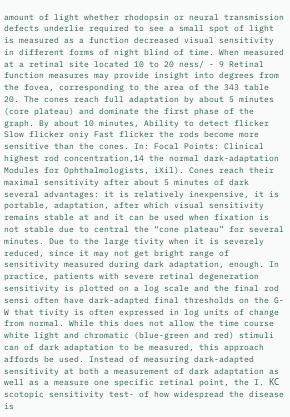amount of light whether rhodopsin or neural transmission defects underlie required to see a small spot of light is measured as a function decreased visual sensitivity in different forms of night blind of time. When measured at a retinal site located 10 to 20 ness/ - 9 Retinal function measures may provide insight into degrees from the fovea, corresponding to the area of the 343 table 20. The cones reach full adaptation by about 5 minutes (core plateau) and dominate the first phase of the graph. By about 10 minutes, Ability to detect flicker Slow flicker oniy Fast flicker the rods become more sensitive than the cones. In: Focal Points: Clinical highest rod concentration,14 the normal dark-adaptation Modules for Ophthalmologists, iXil). Cones reach their maximal sensitivity after about 5 minutes of dark several advantages: it is relatively inexpensive, it is portable, adaptation, after which visual sensitivity remains stable at and it can be used when fixation is not stable due to central the “cone plateau” for several minutes. Due to the large tivity when it is severely reduced, since it may not get bright range of sensitivity measured during dark adaptation, enough. In practice, patients with severe retinal degeneration sensitivity is plotted on a log scale and the final rod sensi often have dark-adapted final thresholds on the G-W that tivity is often expressed in log units of change from normal. While this does not allow the time course white light and chromatic (blue-green and red) stimuli can of dark adaptation to be measured, this approach affords be used. Instead of measuring dark-adapted sensitivity at both a measurement of dark adaptation as well as a measure one specific retinal point, the I. КС scotopic sensitivity test- of how widespread the disease is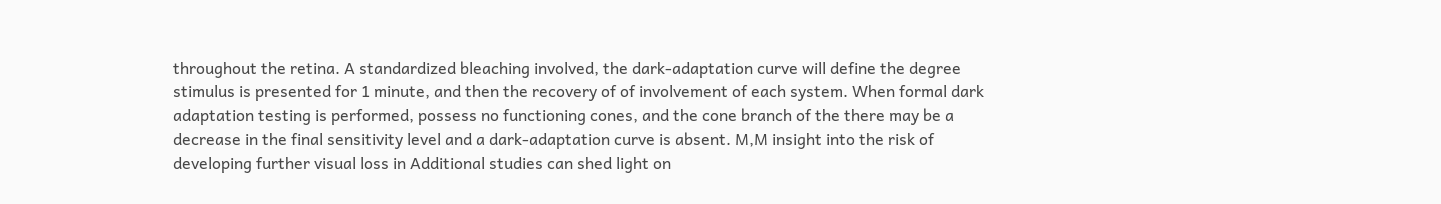throughout the retina. A standardized bleaching involved, the dark-adaptation curve will define the degree stimulus is presented for 1 minute, and then the recovery of of involvement of each system. When formal dark adaptation testing is performed, possess no functioning cones, and the cone branch of the there may be a decrease in the final sensitivity level and a dark-adaptation curve is absent. M,M insight into the risk of developing further visual loss in Additional studies can shed light on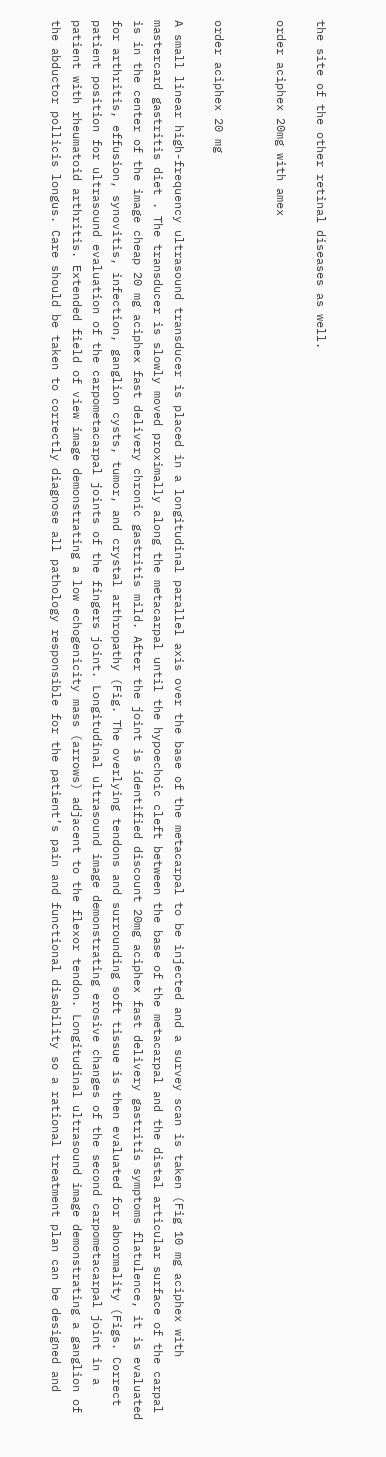the site of the other retinal diseases as well.

order aciphex 20mg with amex


order aciphex 20 mg

A small linear high-frequency ultrasound transducer is placed in a longitudinal parallel axis over the base of the metacarpal to be injected and a survey scan is taken (Fig 10 mg aciphex with mastercard gastritis diet . The transducer is slowly moved proximally along the metacarpal until the hypoechoic cleft between the base of the metacarpal and the distal articular surface of the carpal is in the center of the image cheap 20 mg aciphex fast delivery chronic gastritis mild. After the joint is identified discount 20mg aciphex fast delivery gastritis symptoms flatulence, it is evaluated for arthritis, effusion, synovitis, infection, ganglion cysts, tumor, and crystal arthropathy (Fig. The overlying tendons and surrounding soft tissue is then evaluated for abnormality (Figs. Correct patient position for ultrasound evaluation of the carpometacarpal joints of the fingers joint. Longitudinal ultrasound image demonstrating erosive changes of the second carpometacarpal joint in a patient with rheumatoid arthritis. Extended field of view image demonstrating a low echogenicity mass (arrows) adjacent to the flexor tendon. Longitudinal ultrasound image demonstrating a ganglion of the abductor pollicis longus. Care should be taken to correctly diagnose all pathology responsible for the patient’s pain and functional disability so a rational treatment plan can be designed and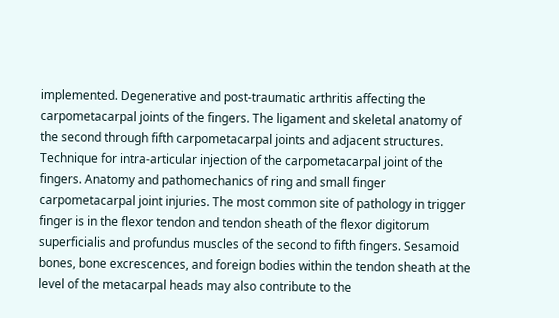implemented. Degenerative and post-traumatic arthritis affecting the carpometacarpal joints of the fingers. The ligament and skeletal anatomy of the second through fifth carpometacarpal joints and adjacent structures. Technique for intra-articular injection of the carpometacarpal joint of the fingers. Anatomy and pathomechanics of ring and small finger carpometacarpal joint injuries. The most common site of pathology in trigger finger is in the flexor tendon and tendon sheath of the flexor digitorum superficialis and profundus muscles of the second to fifth fingers. Sesamoid bones, bone excrescences, and foreign bodies within the tendon sheath at the level of the metacarpal heads may also contribute to the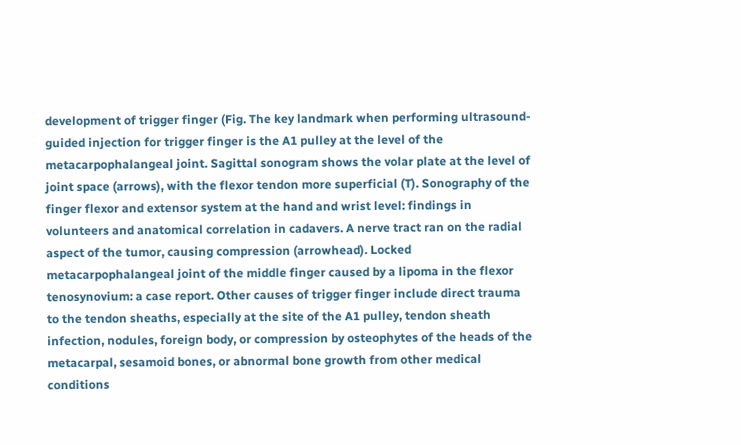development of trigger finger (Fig. The key landmark when performing ultrasound-guided injection for trigger finger is the A1 pulley at the level of the metacarpophalangeal joint. Sagittal sonogram shows the volar plate at the level of joint space (arrows), with the flexor tendon more superficial (T). Sonography of the finger flexor and extensor system at the hand and wrist level: findings in volunteers and anatomical correlation in cadavers. A nerve tract ran on the radial aspect of the tumor, causing compression (arrowhead). Locked metacarpophalangeal joint of the middle finger caused by a lipoma in the flexor tenosynovium: a case report. Other causes of trigger finger include direct trauma to the tendon sheaths, especially at the site of the A1 pulley, tendon sheath infection, nodules, foreign body, or compression by osteophytes of the heads of the metacarpal, sesamoid bones, or abnormal bone growth from other medical conditions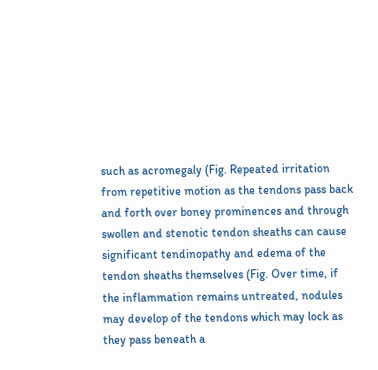such as acromegaly (Fig. Repeated irritation from repetitive motion as the tendons pass back and forth over boney prominences and through swollen and stenotic tendon sheaths can cause significant tendinopathy and edema of the tendon sheaths themselves (Fig. Over time, if the inflammation remains untreated, nodules may develop of the tendons which may lock as they pass beneath a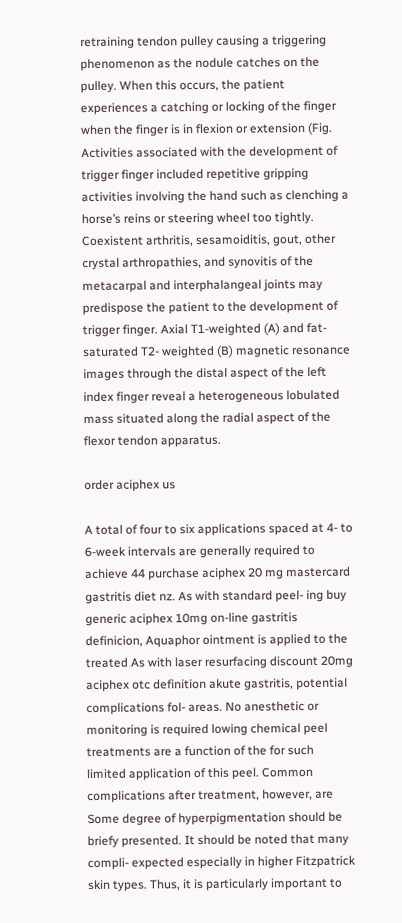retraining tendon pulley causing a triggering phenomenon as the nodule catches on the pulley. When this occurs, the patient experiences a catching or locking of the finger when the finger is in flexion or extension (Fig. Activities associated with the development of trigger finger included repetitive gripping activities involving the hand such as clenching a horse’s reins or steering wheel too tightly. Coexistent arthritis, sesamoiditis, gout, other crystal arthropathies, and synovitis of the metacarpal and interphalangeal joints may predispose the patient to the development of trigger finger. Axial T1-weighted (A) and fat-saturated T2- weighted (B) magnetic resonance images through the distal aspect of the left index finger reveal a heterogeneous lobulated mass situated along the radial aspect of the flexor tendon apparatus.

order aciphex us

A total of four to six applications spaced at 4- to 6-week intervals are generally required to achieve 44 purchase aciphex 20 mg mastercard gastritis diet nz. As with standard peel- ing buy generic aciphex 10mg on-line gastritis definicion, Aquaphor ointment is applied to the treated As with laser resurfacing discount 20mg aciphex otc definition akute gastritis, potential complications fol- areas. No anesthetic or monitoring is required lowing chemical peel treatments are a function of the for such limited application of this peel. Common complications after treatment, however, are Some degree of hyperpigmentation should be briefy presented. It should be noted that many compli- expected especially in higher Fitzpatrick skin types. Thus, it is particularly important to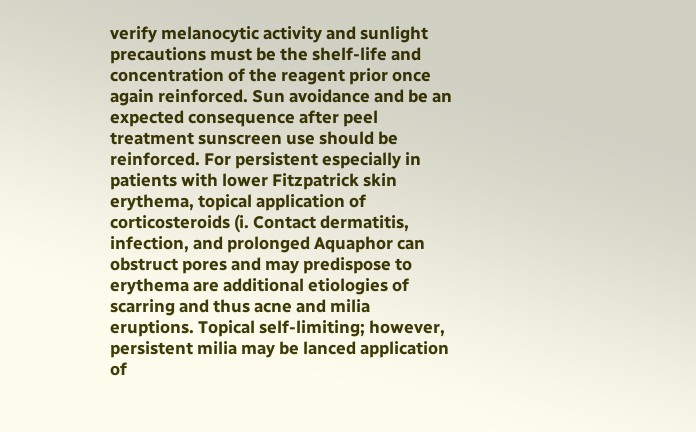verify melanocytic activity and sunlight precautions must be the shelf-life and concentration of the reagent prior once again reinforced. Sun avoidance and be an expected consequence after peel treatment sunscreen use should be reinforced. For persistent especially in patients with lower Fitzpatrick skin erythema, topical application of corticosteroids (i. Contact dermatitis, infection, and prolonged Aquaphor can obstruct pores and may predispose to erythema are additional etiologies of scarring and thus acne and milia eruptions. Topical self-limiting; however, persistent milia may be lanced application of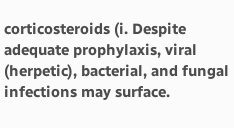corticosteroids (i. Despite adequate prophylaxis, viral (herpetic), bacterial, and fungal infections may surface.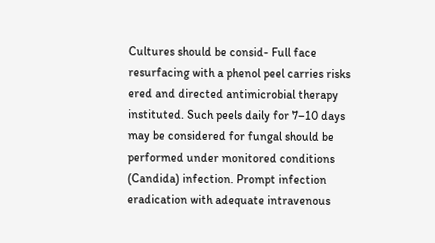Cultures should be consid- Full face resurfacing with a phenol peel carries risks ered and directed antimicrobial therapy instituted. Such peels daily for 7–10 days may be considered for fungal should be performed under monitored conditions (Candida) infection. Prompt infection eradication with adequate intravenous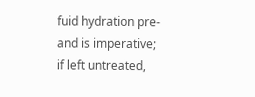fuid hydration pre- and is imperative; if left untreated,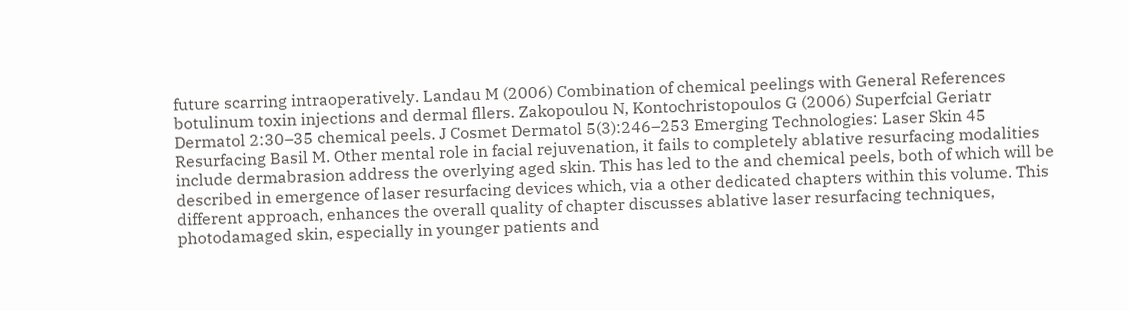future scarring intraoperatively. Landau M (2006) Combination of chemical peelings with General References botulinum toxin injections and dermal fllers. Zakopoulou N, Kontochristopoulos G (2006) Superfcial Geriatr Dermatol 2:30–35 chemical peels. J Cosmet Dermatol 5(3):246–253 Emerging Technologies: Laser Skin 45 Resurfacing Basil M. Other mental role in facial rejuvenation, it fails to completely ablative resurfacing modalities include dermabrasion address the overlying aged skin. This has led to the and chemical peels, both of which will be described in emergence of laser resurfacing devices which, via a other dedicated chapters within this volume. This different approach, enhances the overall quality of chapter discusses ablative laser resurfacing techniques, photodamaged skin, especially in younger patients and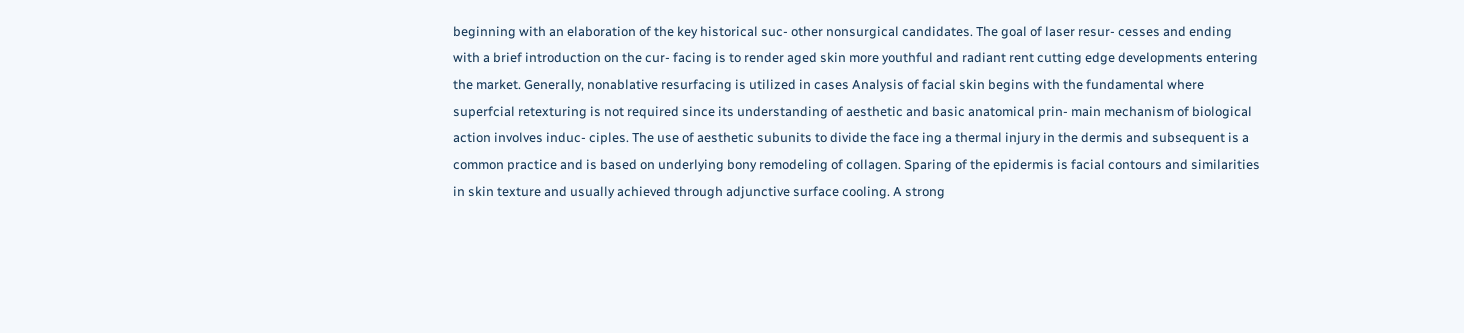beginning with an elaboration of the key historical suc- other nonsurgical candidates. The goal of laser resur- cesses and ending with a brief introduction on the cur- facing is to render aged skin more youthful and radiant rent cutting edge developments entering the market. Generally, nonablative resurfacing is utilized in cases Analysis of facial skin begins with the fundamental where superfcial retexturing is not required since its understanding of aesthetic and basic anatomical prin- main mechanism of biological action involves induc- ciples. The use of aesthetic subunits to divide the face ing a thermal injury in the dermis and subsequent is a common practice and is based on underlying bony remodeling of collagen. Sparing of the epidermis is facial contours and similarities in skin texture and usually achieved through adjunctive surface cooling. A strong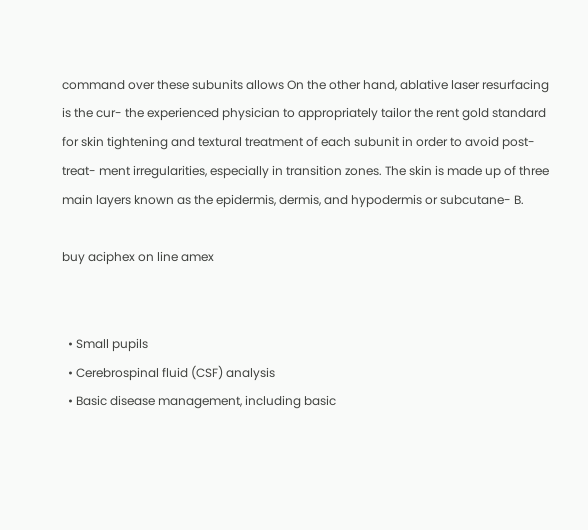command over these subunits allows On the other hand, ablative laser resurfacing is the cur- the experienced physician to appropriately tailor the rent gold standard for skin tightening and textural treatment of each subunit in order to avoid post-treat- ment irregularities, especially in transition zones. The skin is made up of three main layers known as the epidermis, dermis, and hypodermis or subcutane- B.

buy aciphex on line amex


  • Small pupils
  • Cerebrospinal fluid (CSF) analysis
  • Basic disease management, including basic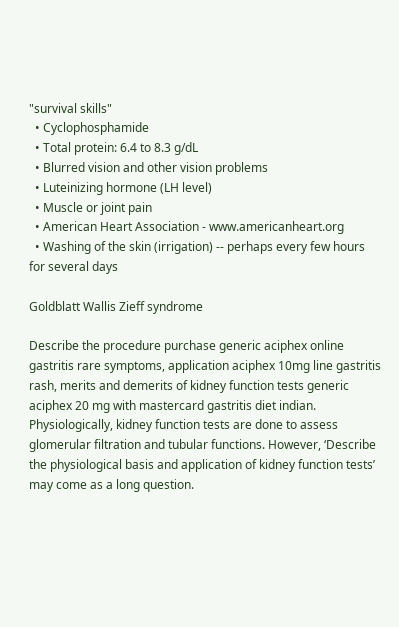"survival skills"
  • Cyclophosphamide
  • Total protein: 6.4 to 8.3 g/dL
  • Blurred vision and other vision problems
  • Luteinizing hormone (LH level)
  • Muscle or joint pain
  • American Heart Association - www.americanheart.org
  • Washing of the skin (irrigation) -- perhaps every few hours for several days

Goldblatt Wallis Zieff syndrome

Describe the procedure purchase generic aciphex online gastritis rare symptoms, application aciphex 10mg line gastritis rash, merits and demerits of kidney function tests generic aciphex 20 mg with mastercard gastritis diet indian. Physiologically, kidney function tests are done to assess glomerular filtration and tubular functions. However, ‘Describe the physiological basis and application of kidney function tests’ may come as a long question.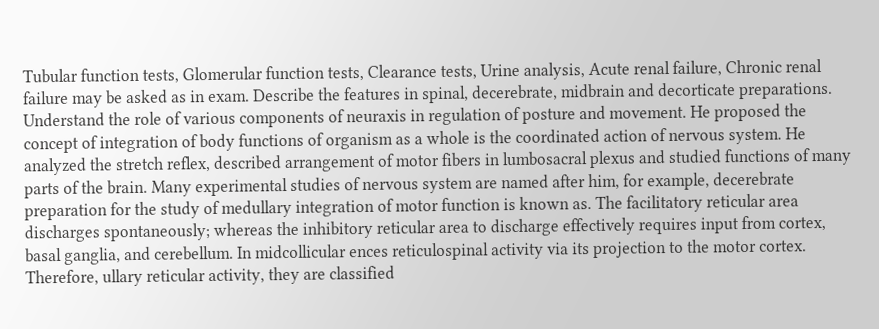Tubular function tests, Glomerular function tests, Clearance tests, Urine analysis, Acute renal failure, Chronic renal failure may be asked as in exam. Describe the features in spinal, decerebrate, midbrain and decorticate preparations. Understand the role of various components of neuraxis in regulation of posture and movement. He proposed the concept of integration of body functions of organism as a whole is the coordinated action of nervous system. He analyzed the stretch reflex, described arrangement of motor fibers in lumbosacral plexus and studied functions of many parts of the brain. Many experimental studies of nervous system are named after him, for example, decerebrate preparation for the study of medullary integration of motor function is known as. The facilitatory reticular area discharges spontaneously; whereas the inhibitory reticular area to discharge effectively requires input from cortex, basal ganglia, and cerebellum. In midcollicular ences reticulospinal activity via its projection to the motor cortex. Therefore, ullary reticular activity, they are classified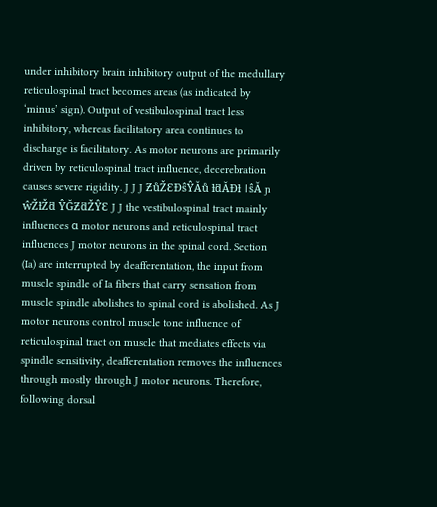under inhibitory brain inhibitory output of the medullary reticulospinal tract becomes areas (as indicated by ‘minus’ sign). Output of vestibulospinal tract less inhibitory, whereas facilitatory area continues to discharge is facilitatory. As motor neurons are primarily driven by reticulospinal tract influence, decerebration causes severe rigidity. J J J ƵůŽƐƉŝŶĂů ƚƌĂĐƚ ǀŝĂ ɲ ŵŽƚŽƌ ŶĞƵƌŽŶƐ J J the vestibulospinal tract mainly influences α motor neurons and reticulospinal tract influences J motor neurons in the spinal cord. Section (Ia) are interrupted by deafferentation, the input from muscle spindle of Ia fibers that carry sensation from muscle spindle abolishes to spinal cord is abolished. As J motor neurons control muscle tone influence of reticulospinal tract on muscle that mediates effects via spindle sensitivity, deafferentation removes the influences through mostly through J motor neurons. Therefore, following dorsal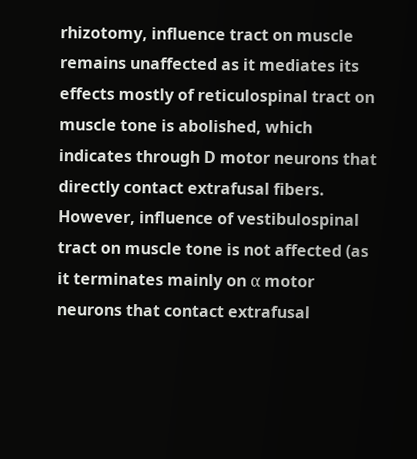rhizotomy, influence tract on muscle remains unaffected as it mediates its effects mostly of reticulospinal tract on muscle tone is abolished, which indicates through D motor neurons that directly contact extrafusal fibers. However, influence of vestibulospinal tract on muscle tone is not affected (as it terminates mainly on α motor neurons that contact extrafusal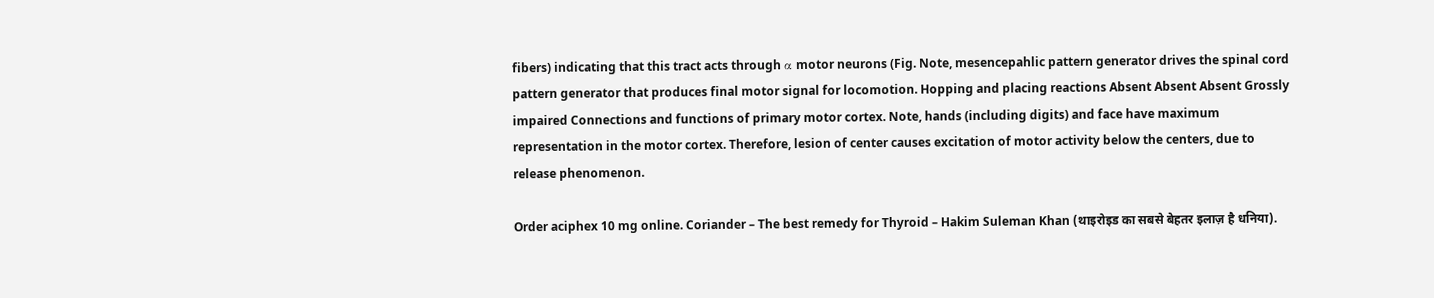fibers) indicating that this tract acts through α motor neurons (Fig. Note, mesencepahlic pattern generator drives the spinal cord pattern generator that produces final motor signal for locomotion. Hopping and placing reactions Absent Absent Absent Grossly impaired Connections and functions of primary motor cortex. Note, hands (including digits) and face have maximum representation in the motor cortex. Therefore, lesion of center causes excitation of motor activity below the centers, due to release phenomenon.

Order aciphex 10 mg online. Coriander – The best remedy for Thyroid – Hakim Suleman Khan (थाइरोइड का सबसे बेहतर इलाज़ है धनिया).